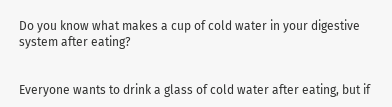Do you know what makes a cup of cold water in your digestive system after eating?


Everyone wants to drink a glass of cold water after eating, but if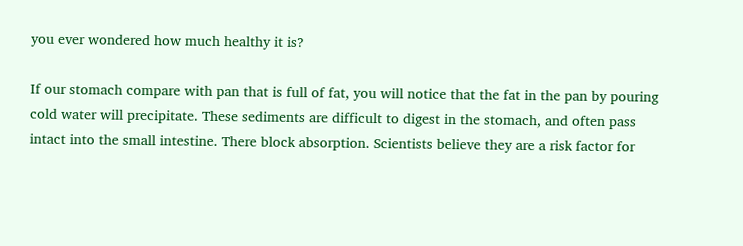you ever wondered how much healthy it is?

If our stomach compare with pan that is full of fat, you will notice that the fat in the pan by pouring cold water will precipitate. These sediments are difficult to digest in the stomach, and often pass intact into the small intestine. There block absorption. Scientists believe they are a risk factor for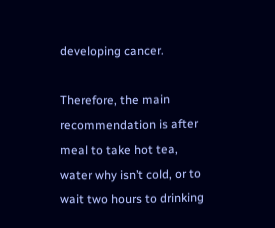developing cancer.

Therefore, the main recommendation is after meal to take hot tea, water why isn’t cold, or to wait two hours to drinking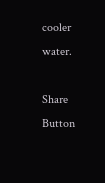cooler water.

Share Button